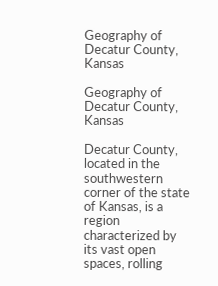Geography of Decatur County, Kansas

Geography of Decatur County, Kansas

Decatur County, located in the southwestern corner of the state of Kansas, is a region characterized by its vast open spaces, rolling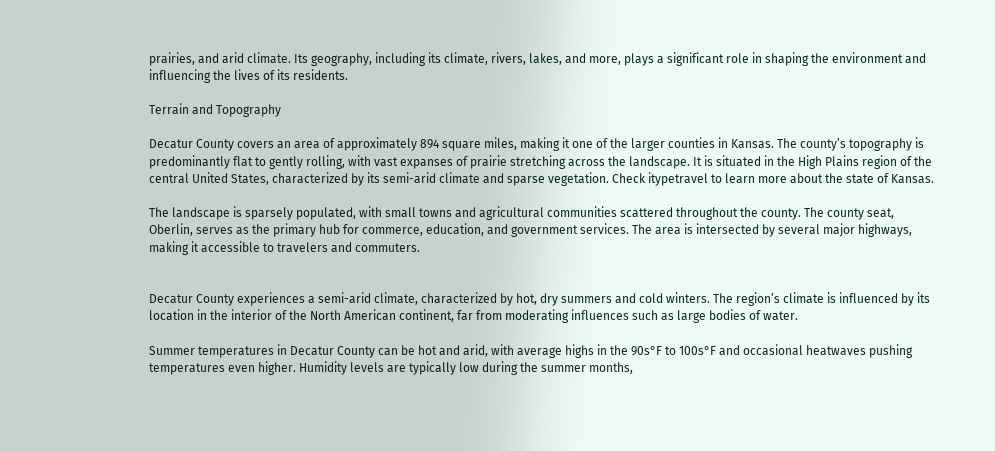prairies, and arid climate. Its geography, including its climate, rivers, lakes, and more, plays a significant role in shaping the environment and influencing the lives of its residents.

Terrain and Topography

Decatur County covers an area of approximately 894 square miles, making it one of the larger counties in Kansas. The county’s topography is predominantly flat to gently rolling, with vast expanses of prairie stretching across the landscape. It is situated in the High Plains region of the central United States, characterized by its semi-arid climate and sparse vegetation. Check itypetravel to learn more about the state of Kansas.

The landscape is sparsely populated, with small towns and agricultural communities scattered throughout the county. The county seat, Oberlin, serves as the primary hub for commerce, education, and government services. The area is intersected by several major highways, making it accessible to travelers and commuters.


Decatur County experiences a semi-arid climate, characterized by hot, dry summers and cold winters. The region’s climate is influenced by its location in the interior of the North American continent, far from moderating influences such as large bodies of water.

Summer temperatures in Decatur County can be hot and arid, with average highs in the 90s°F to 100s°F and occasional heatwaves pushing temperatures even higher. Humidity levels are typically low during the summer months,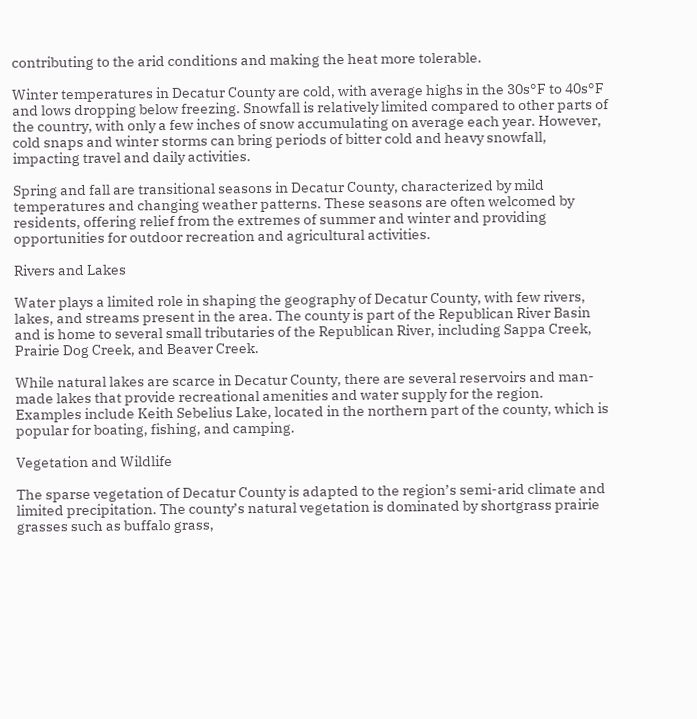contributing to the arid conditions and making the heat more tolerable.

Winter temperatures in Decatur County are cold, with average highs in the 30s°F to 40s°F and lows dropping below freezing. Snowfall is relatively limited compared to other parts of the country, with only a few inches of snow accumulating on average each year. However, cold snaps and winter storms can bring periods of bitter cold and heavy snowfall, impacting travel and daily activities.

Spring and fall are transitional seasons in Decatur County, characterized by mild temperatures and changing weather patterns. These seasons are often welcomed by residents, offering relief from the extremes of summer and winter and providing opportunities for outdoor recreation and agricultural activities.

Rivers and Lakes

Water plays a limited role in shaping the geography of Decatur County, with few rivers, lakes, and streams present in the area. The county is part of the Republican River Basin and is home to several small tributaries of the Republican River, including Sappa Creek, Prairie Dog Creek, and Beaver Creek.

While natural lakes are scarce in Decatur County, there are several reservoirs and man-made lakes that provide recreational amenities and water supply for the region. Examples include Keith Sebelius Lake, located in the northern part of the county, which is popular for boating, fishing, and camping.

Vegetation and Wildlife

The sparse vegetation of Decatur County is adapted to the region’s semi-arid climate and limited precipitation. The county’s natural vegetation is dominated by shortgrass prairie grasses such as buffalo grass,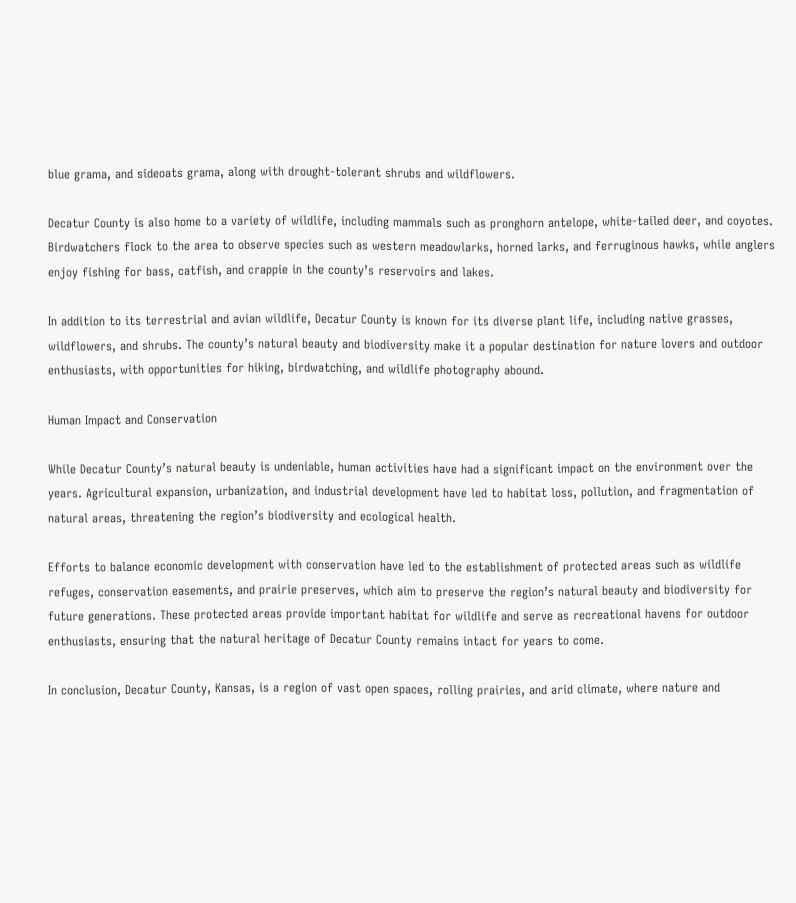blue grama, and sideoats grama, along with drought-tolerant shrubs and wildflowers.

Decatur County is also home to a variety of wildlife, including mammals such as pronghorn antelope, white-tailed deer, and coyotes. Birdwatchers flock to the area to observe species such as western meadowlarks, horned larks, and ferruginous hawks, while anglers enjoy fishing for bass, catfish, and crappie in the county’s reservoirs and lakes.

In addition to its terrestrial and avian wildlife, Decatur County is known for its diverse plant life, including native grasses, wildflowers, and shrubs. The county’s natural beauty and biodiversity make it a popular destination for nature lovers and outdoor enthusiasts, with opportunities for hiking, birdwatching, and wildlife photography abound.

Human Impact and Conservation

While Decatur County’s natural beauty is undeniable, human activities have had a significant impact on the environment over the years. Agricultural expansion, urbanization, and industrial development have led to habitat loss, pollution, and fragmentation of natural areas, threatening the region’s biodiversity and ecological health.

Efforts to balance economic development with conservation have led to the establishment of protected areas such as wildlife refuges, conservation easements, and prairie preserves, which aim to preserve the region’s natural beauty and biodiversity for future generations. These protected areas provide important habitat for wildlife and serve as recreational havens for outdoor enthusiasts, ensuring that the natural heritage of Decatur County remains intact for years to come.

In conclusion, Decatur County, Kansas, is a region of vast open spaces, rolling prairies, and arid climate, where nature and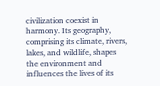civilization coexist in harmony. Its geography, comprising its climate, rivers, lakes, and wildlife, shapes the environment and influences the lives of its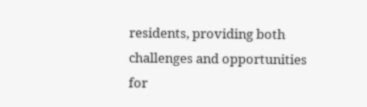residents, providing both challenges and opportunities for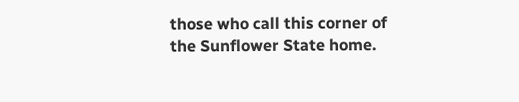those who call this corner of the Sunflower State home.